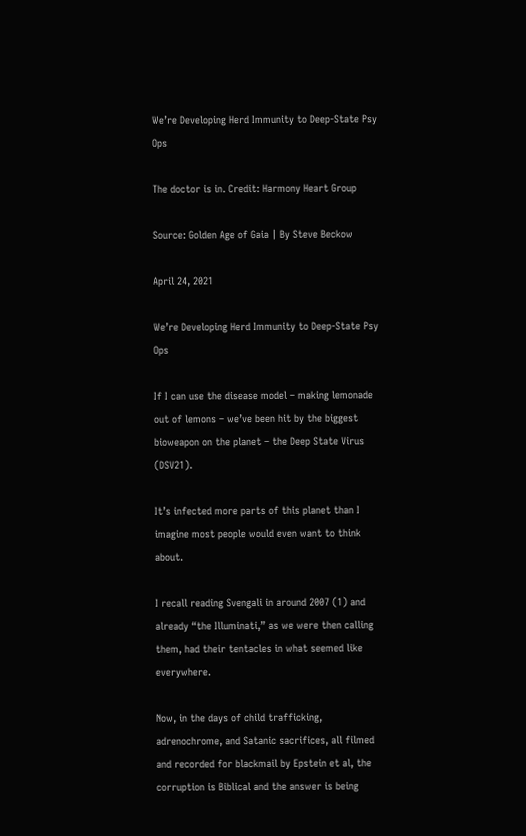We’re Developing Herd Immunity to Deep-State Psy Ops

The doctor is in. Credit: Harmony Heart Group

Source: Golden Age of Gaia | By Steve Beckow

April 24, 2021

We’re Developing Herd Immunity to Deep-State Psy Ops

If I can use the disease model – making lemonade out of lemons – we’ve been hit by the biggest bioweapon on the planet – the Deep State Virus (DSV21).

It’s infected more parts of this planet than I imagine most people would even want to think about.

I recall reading Svengali in around 2007 (1) and already “the Illuminati,” as we were then calling them, had their tentacles in what seemed like everywhere.

Now, in the days of child trafficking, adrenochrome, and Satanic sacrifices, all filmed and recorded for blackmail by Epstein et al, the corruption is Biblical and the answer is being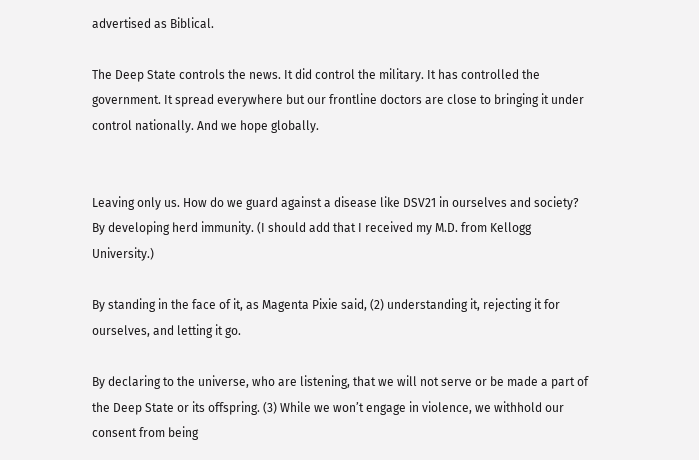advertised as Biblical.

The Deep State controls the news. It did control the military. It has controlled the government. It spread everywhere but our frontline doctors are close to bringing it under control nationally. And we hope globally.


Leaving only us. How do we guard against a disease like DSV21 in ourselves and society? By developing herd immunity. (I should add that I received my M.D. from Kellogg University.)

By standing in the face of it, as Magenta Pixie said, (2) understanding it, rejecting it for ourselves, and letting it go.

By declaring to the universe, who are listening, that we will not serve or be made a part of the Deep State or its offspring. (3) While we won’t engage in violence, we withhold our consent from being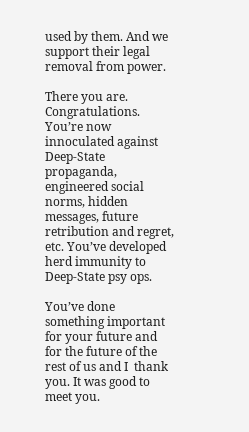used by them. And we support their legal removal from power.

There you are. Congratulations. You’re now innoculated against Deep-State propaganda, engineered social norms, hidden messages, future retribution and regret, etc. You’ve developed herd immunity to Deep-State psy ops.

You’ve done something important for your future and for the future of the rest of us and I  thank you. It was good to meet you.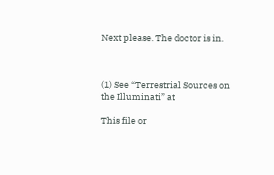Next please. The doctor is in.



(1) See “Terrestrial Sources on the Illuminati” at

This file or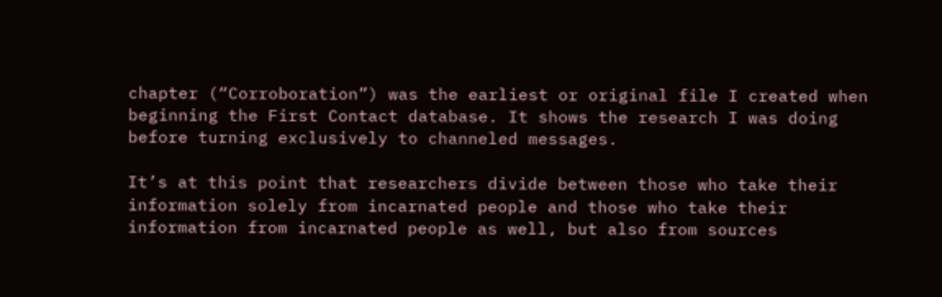chapter (“Corroboration”) was the earliest or original file I created when beginning the First Contact database. It shows the research I was doing before turning exclusively to channeled messages.

It’s at this point that researchers divide between those who take their information solely from incarnated people and those who take their information from incarnated people as well, but also from sources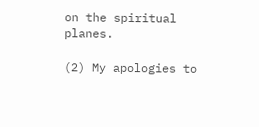on the spiritual planes.

(2) My apologies to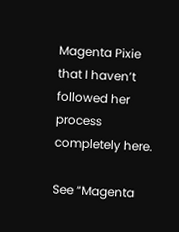Magenta Pixie that I haven’t followed her process completely here.

See “Magenta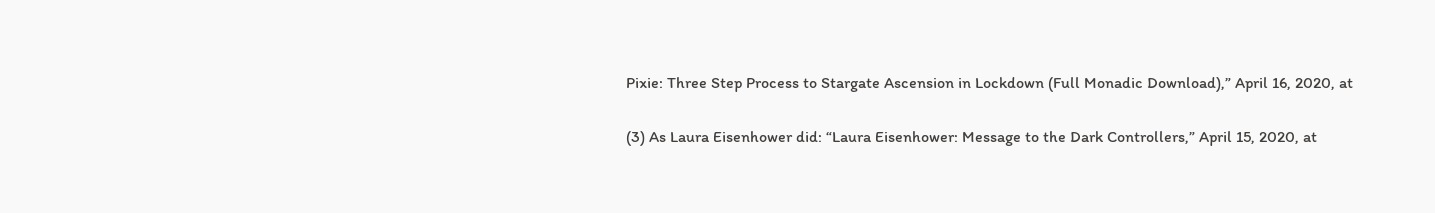Pixie: Three Step Process to Stargate Ascension in Lockdown (Full Monadic Download),” April 16, 2020, at

(3) As Laura Eisenhower did: “Laura Eisenhower: Message to the Dark Controllers,” April 15, 2020, at